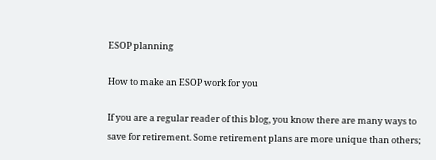ESOP planning

How to make an ESOP work for you

If you are a regular reader of this blog, you know there are many ways to save for retirement. Some retirement plans are more unique than others;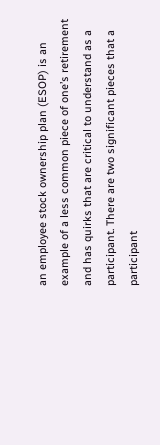an employee stock ownership plan (ESOP) is an example of a less common piece of one’s retirement and has quirks that are critical to understand as a participant. There are two significant pieces that a participant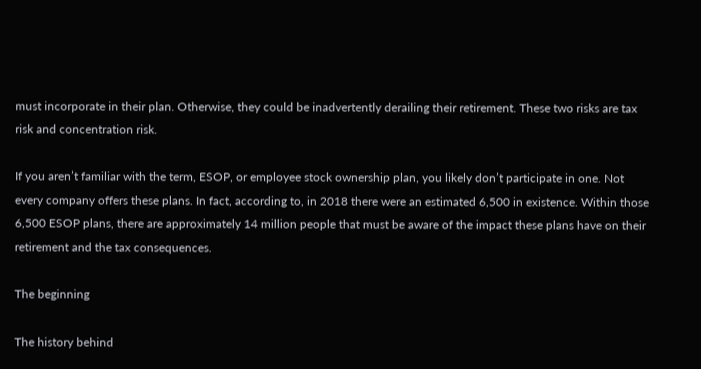must incorporate in their plan. Otherwise, they could be inadvertently derailing their retirement. These two risks are tax risk and concentration risk.

If you aren’t familiar with the term, ESOP, or employee stock ownership plan, you likely don’t participate in one. Not every company offers these plans. In fact, according to, in 2018 there were an estimated 6,500 in existence. Within those 6,500 ESOP plans, there are approximately 14 million people that must be aware of the impact these plans have on their retirement and the tax consequences.

The beginning

The history behind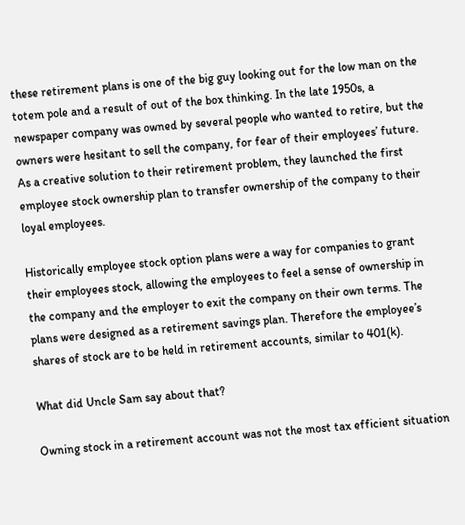these retirement plans is one of the big guy looking out for the low man on the totem pole and a result of out of the box thinking. In the late 1950s, a newspaper company was owned by several people who wanted to retire, but the owners were hesitant to sell the company, for fear of their employees’ future. As a creative solution to their retirement problem, they launched the first employee stock ownership plan to transfer ownership of the company to their loyal employees.

Historically employee stock option plans were a way for companies to grant their employees stock, allowing the employees to feel a sense of ownership in the company and the employer to exit the company on their own terms. The plans were designed as a retirement savings plan. Therefore the employee’s shares of stock are to be held in retirement accounts, similar to 401(k).

What did Uncle Sam say about that?

Owning stock in a retirement account was not the most tax efficient situation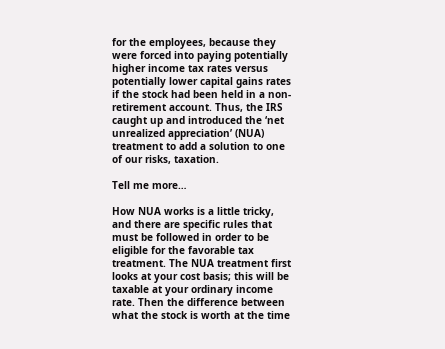for the employees, because they were forced into paying potentially higher income tax rates versus potentially lower capital gains rates if the stock had been held in a non-retirement account. Thus, the IRS caught up and introduced the ‘net unrealized appreciation’ (NUA) treatment to add a solution to one of our risks, taxation.

Tell me more…

How NUA works is a little tricky, and there are specific rules that must be followed in order to be eligible for the favorable tax treatment. The NUA treatment first looks at your cost basis; this will be taxable at your ordinary income rate. Then the difference between what the stock is worth at the time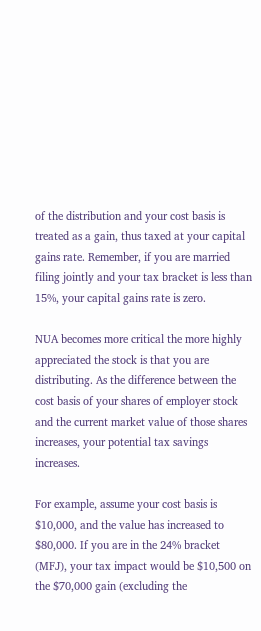of the distribution and your cost basis is treated as a gain, thus taxed at your capital gains rate. Remember, if you are married filing jointly and your tax bracket is less than 15%, your capital gains rate is zero.

NUA becomes more critical the more highly appreciated the stock is that you are distributing. As the difference between the cost basis of your shares of employer stock and the current market value of those shares increases, your potential tax savings increases.

For example, assume your cost basis is $10,000, and the value has increased to $80,000. If you are in the 24% bracket (MFJ), your tax impact would be $10,500 on the $70,000 gain (excluding the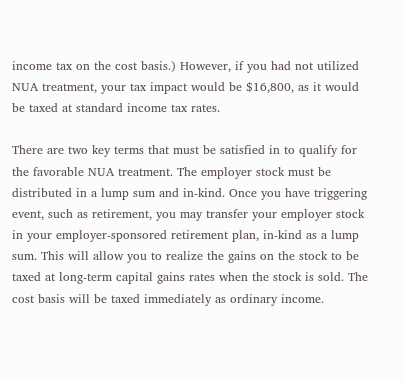income tax on the cost basis.) However, if you had not utilized NUA treatment, your tax impact would be $16,800, as it would be taxed at standard income tax rates.

There are two key terms that must be satisfied in to qualify for the favorable NUA treatment. The employer stock must be distributed in a lump sum and in-kind. Once you have triggering event, such as retirement, you may transfer your employer stock in your employer-sponsored retirement plan, in-kind as a lump sum. This will allow you to realize the gains on the stock to be taxed at long-term capital gains rates when the stock is sold. The cost basis will be taxed immediately as ordinary income.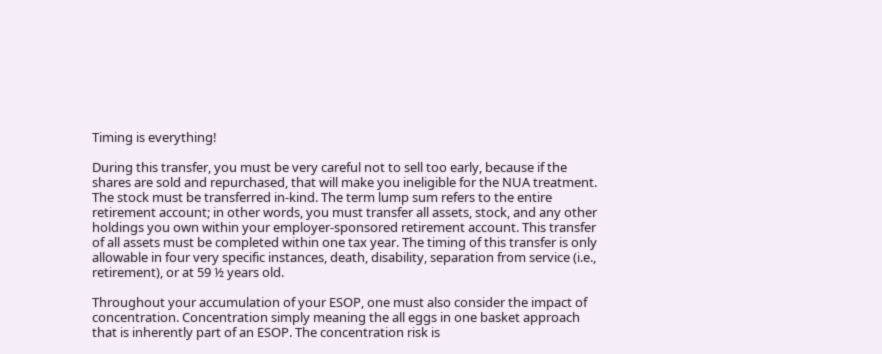Timing is everything!

During this transfer, you must be very careful not to sell too early, because if the shares are sold and repurchased, that will make you ineligible for the NUA treatment. The stock must be transferred in-kind. The term lump sum refers to the entire retirement account; in other words, you must transfer all assets, stock, and any other holdings you own within your employer-sponsored retirement account. This transfer of all assets must be completed within one tax year. The timing of this transfer is only allowable in four very specific instances, death, disability, separation from service (i.e., retirement), or at 59 ½ years old.

Throughout your accumulation of your ESOP, one must also consider the impact of concentration. Concentration simply meaning the all eggs in one basket approach that is inherently part of an ESOP. The concentration risk is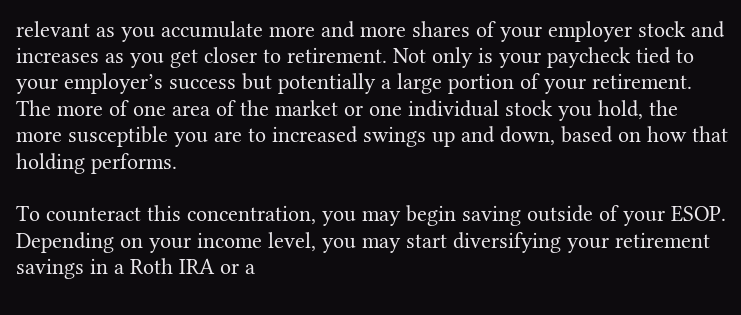relevant as you accumulate more and more shares of your employer stock and increases as you get closer to retirement. Not only is your paycheck tied to your employer’s success but potentially a large portion of your retirement. The more of one area of the market or one individual stock you hold, the more susceptible you are to increased swings up and down, based on how that holding performs.

To counteract this concentration, you may begin saving outside of your ESOP. Depending on your income level, you may start diversifying your retirement savings in a Roth IRA or a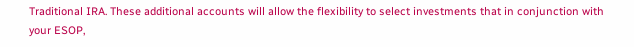Traditional IRA. These additional accounts will allow the flexibility to select investments that in conjunction with your ESOP,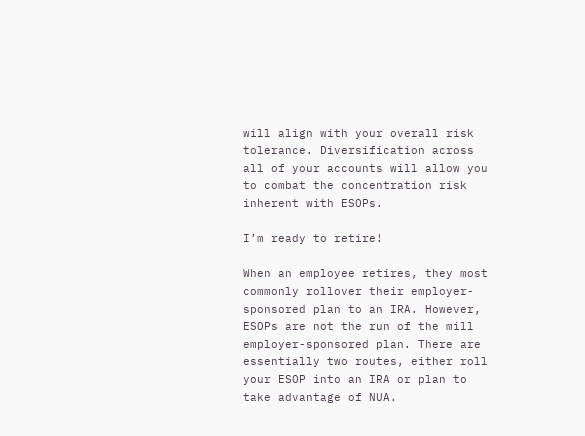will align with your overall risk tolerance. Diversification across all of your accounts will allow you to combat the concentration risk inherent with ESOPs.

I’m ready to retire!

When an employee retires, they most commonly rollover their employer-sponsored plan to an IRA. However, ESOPs are not the run of the mill employer-sponsored plan. There are essentially two routes, either roll your ESOP into an IRA or plan to take advantage of NUA.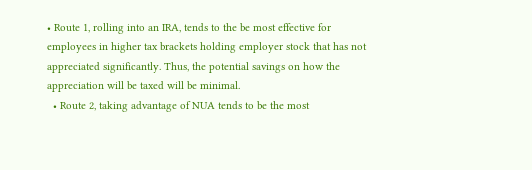• Route 1, rolling into an IRA, tends to the be most effective for employees in higher tax brackets holding employer stock that has not appreciated significantly. Thus, the potential savings on how the appreciation will be taxed will be minimal.
  • Route 2, taking advantage of NUA tends to be the most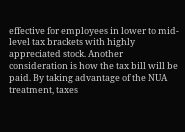effective for employees in lower to mid-level tax brackets with highly appreciated stock. Another consideration is how the tax bill will be paid. By taking advantage of the NUA treatment, taxes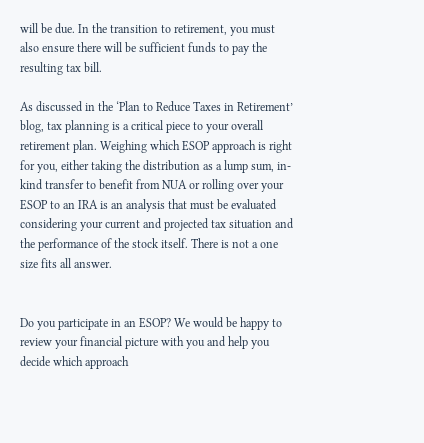will be due. In the transition to retirement, you must also ensure there will be sufficient funds to pay the resulting tax bill.

As discussed in the ‘Plan to Reduce Taxes in Retirement’ blog, tax planning is a critical piece to your overall retirement plan. Weighing which ESOP approach is right for you, either taking the distribution as a lump sum, in-kind transfer to benefit from NUA or rolling over your ESOP to an IRA is an analysis that must be evaluated considering your current and projected tax situation and the performance of the stock itself. There is not a one size fits all answer.


Do you participate in an ESOP? We would be happy to review your financial picture with you and help you decide which approach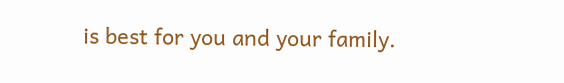is best for you and your family.